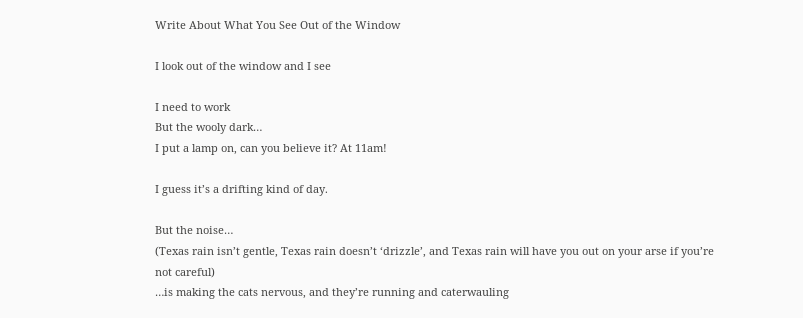Write About What You See Out of the Window

I look out of the window and I see

I need to work
But the wooly dark…
I put a lamp on, can you believe it? At 11am!

I guess it’s a drifting kind of day.

But the noise…
(Texas rain isn’t gentle, Texas rain doesn’t ‘drizzle’, and Texas rain will have you out on your arse if you’re not careful)
…is making the cats nervous, and they’re running and caterwauling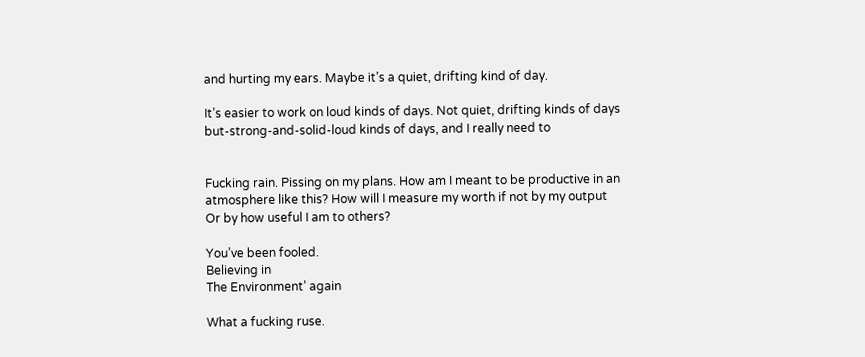and hurting my ears. Maybe it’s a quiet, drifting kind of day.

It’s easier to work on loud kinds of days. Not quiet, drifting kinds of days but-strong-and-solid-loud kinds of days, and I really need to


Fucking rain. Pissing on my plans. How am I meant to be productive in an atmosphere like this? How will I measure my worth if not by my output
Or by how useful I am to others?

You’ve been fooled.
Believing in
The Environment’ again

What a fucking ruse.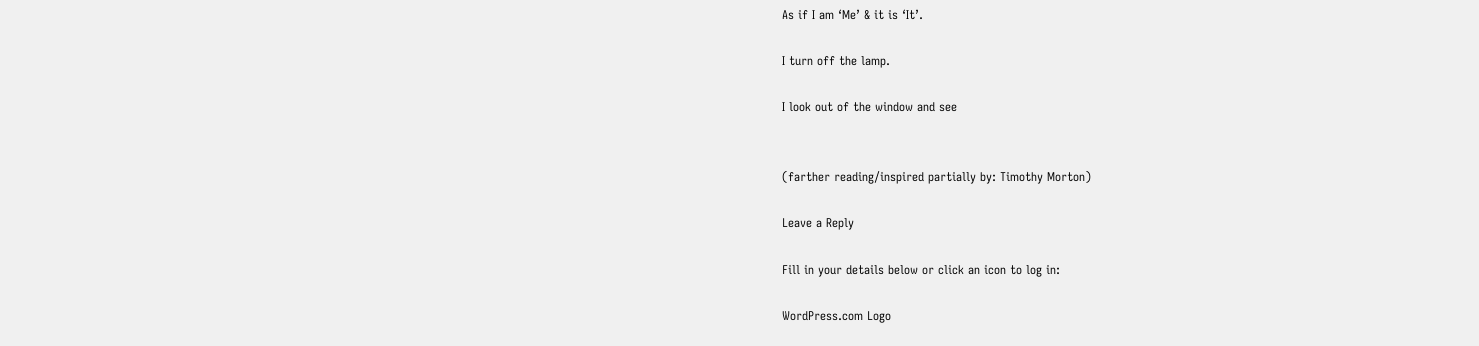As if I am ‘Me’ & it is ‘It’.

I turn off the lamp.

I look out of the window and see


(farther reading/inspired partially by: Timothy Morton)

Leave a Reply

Fill in your details below or click an icon to log in:

WordPress.com Logo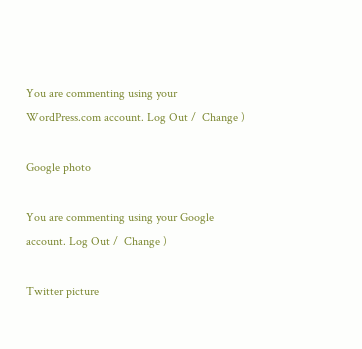You are commenting using your WordPress.com account. Log Out /  Change )

Google photo

You are commenting using your Google account. Log Out /  Change )

Twitter picture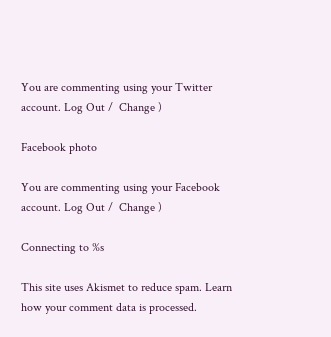You are commenting using your Twitter account. Log Out /  Change )

Facebook photo

You are commenting using your Facebook account. Log Out /  Change )

Connecting to %s

This site uses Akismet to reduce spam. Learn how your comment data is processed.